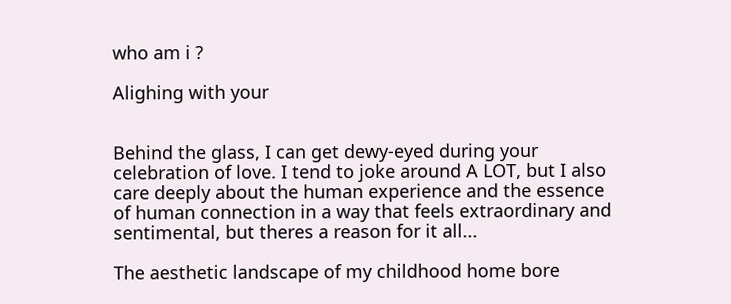who am i ?

Alighing with your


Behind the glass, I can get dewy-eyed during your celebration of love. I tend to joke around A LOT, but I also care deeply about the human experience and the essence of human connection in a way that feels extraordinary and sentimental, but theres a reason for it all...

The aesthetic landscape of my childhood home bore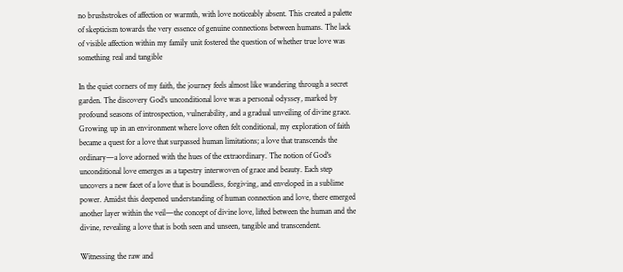no brushstrokes of affection or warmth, with love noticeably absent. This created a palette of skepticism towards the very essence of genuine connections between humans. The lack of visible affection within my family unit fostered the question of whether true love was something real and tangible

In the quiet corners of my faith, the journey feels almost like wandering through a secret garden. The discovery God's unconditional love was a personal odyssey, marked by profound seasons of introspection, vulnerability, and a gradual unveiling of divine grace. Growing up in an environment where love often felt conditional, my exploration of faith became a quest for a love that surpassed human limitations; a love that transcends the ordinary—a love adorned with the hues of the extraordinary. The notion of God's unconditional love emerges as a tapestry interwoven of grace and beauty. Each step uncovers a new facet of a love that is boundless, forgiving, and enveloped in a sublime power. Amidst this deepened understanding of human connection and love, there emerged another layer within the veil—the concept of divine love, lifted between the human and the divine, revealing a love that is both seen and unseen, tangible and transcendent.

Witnessing the raw and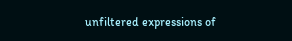unfiltered expressions of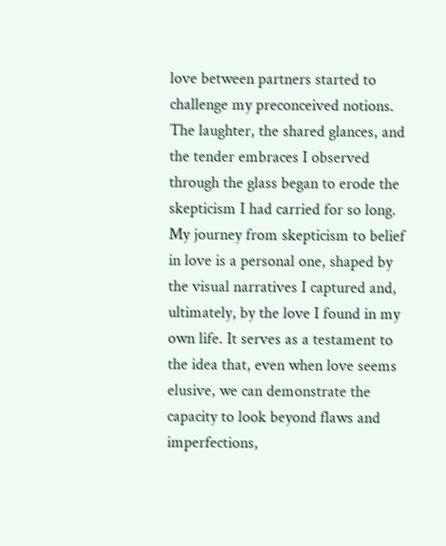love between partners started to challenge my preconceived notions. The laughter, the shared glances, and the tender embraces I observed through the glass began to erode the skepticism I had carried for so long. My journey from skepticism to belief in love is a personal one, shaped by the visual narratives I captured and, ultimately, by the love I found in my own life. It serves as a testament to the idea that, even when love seems elusive, we can demonstrate the capacity to look beyond flaws and imperfections,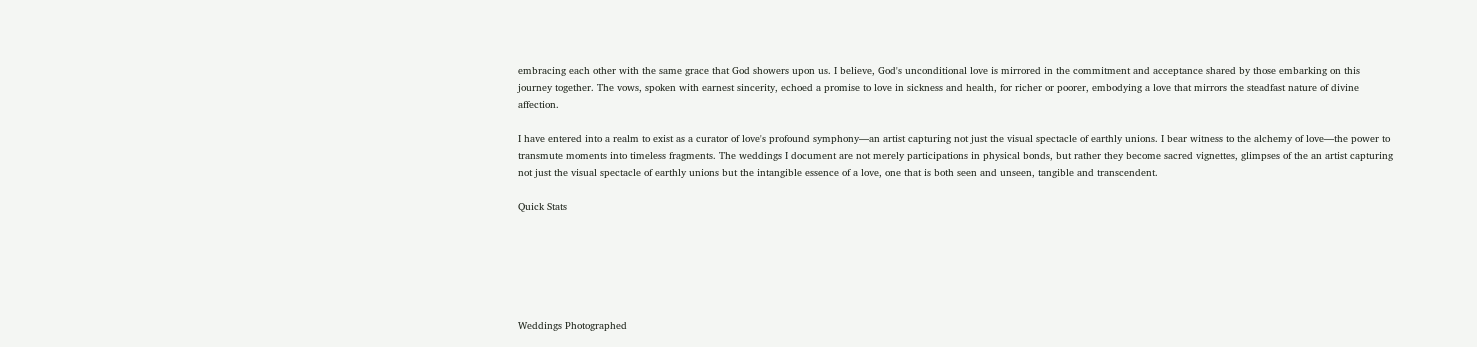embracing each other with the same grace that God showers upon us. I believe, God's unconditional love is mirrored in the commitment and acceptance shared by those embarking on this journey together. The vows, spoken with earnest sincerity, echoed a promise to love in sickness and health, for richer or poorer, embodying a love that mirrors the steadfast nature of divine affection.

I have entered into a realm to exist as a curator of love's profound symphony—an artist capturing not just the visual spectacle of earthly unions. I bear witness to the alchemy of love—the power to transmute moments into timeless fragments. The weddings I document are not merely participations in physical bonds, but rather they become sacred vignettes, glimpses of the an artist capturing not just the visual spectacle of earthly unions but the intangible essence of a love, one that is both seen and unseen, tangible and transcendent.

Quick Stats






Weddings Photographed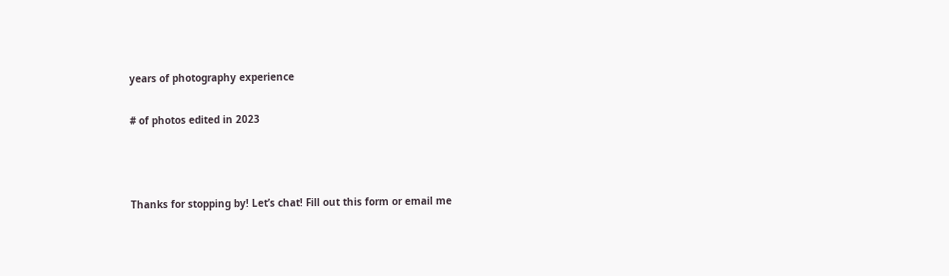years of photography experience

# of photos edited in 2023



Thanks for stopping by! Let’s chat! Fill out this form or email me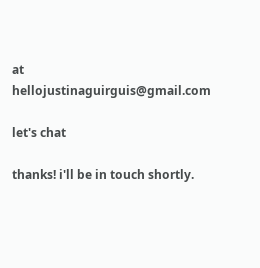at hellojustinaguirguis@gmail.com

let's chat

thanks! i'll be in touch shortly.